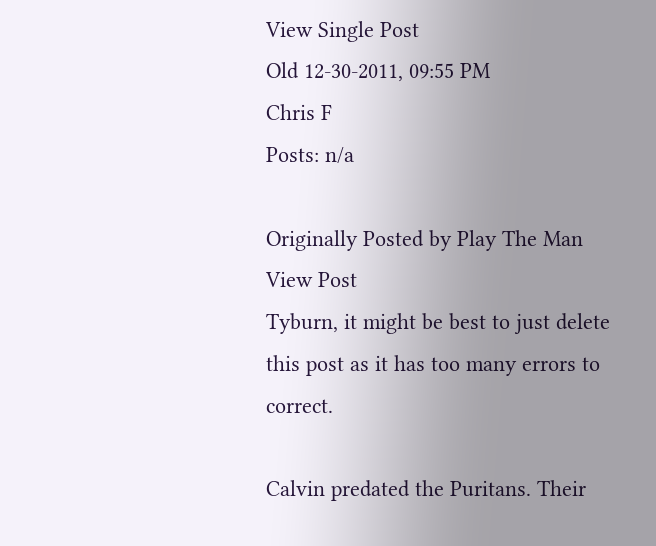View Single Post
Old 12-30-2011, 09:55 PM
Chris F
Posts: n/a

Originally Posted by Play The Man View Post
Tyburn, it might be best to just delete this post as it has too many errors to correct.

Calvin predated the Puritans. Their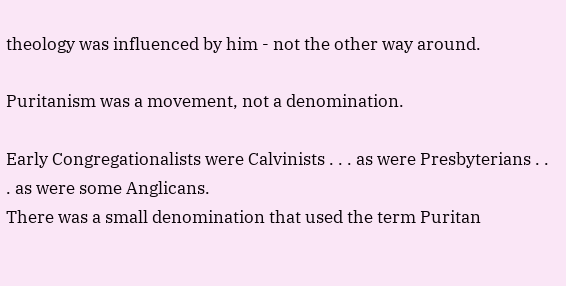theology was influenced by him - not the other way around.

Puritanism was a movement, not a denomination.

Early Congregationalists were Calvinists . . . as were Presbyterians . . . as were some Anglicans.
There was a small denomination that used the term Puritan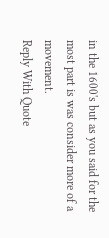in the 1600's but as you said for the most part is was consider more of a movement.
Reply With Quote